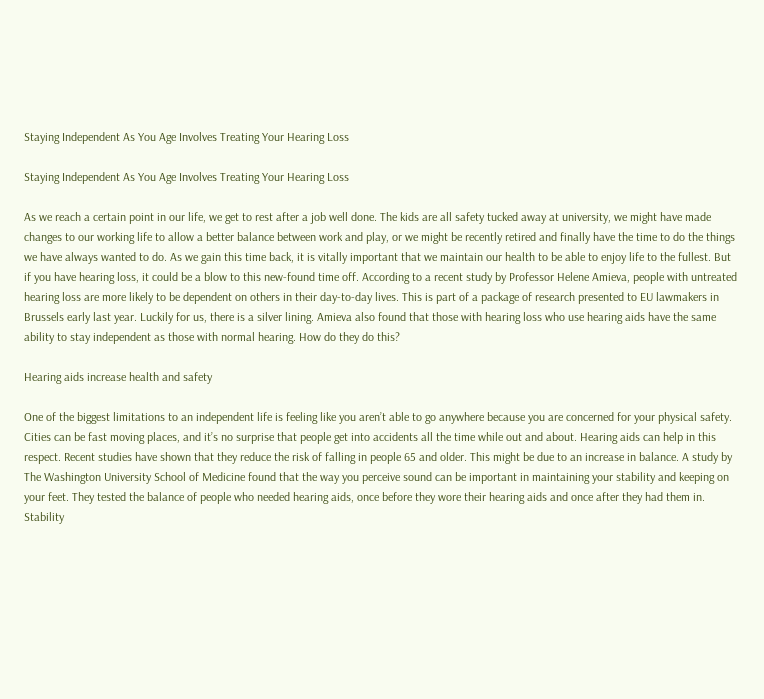Staying Independent As You Age Involves Treating Your Hearing Loss

Staying Independent As You Age Involves Treating Your Hearing Loss

As we reach a certain point in our life, we get to rest after a job well done. The kids are all safety tucked away at university, we might have made changes to our working life to allow a better balance between work and play, or we might be recently retired and finally have the time to do the things we have always wanted to do. As we gain this time back, it is vitally important that we maintain our health to be able to enjoy life to the fullest. But if you have hearing loss, it could be a blow to this new-found time off. According to a recent study by Professor Helene Amieva, people with untreated hearing loss are more likely to be dependent on others in their day-to-day lives. This is part of a package of research presented to EU lawmakers in Brussels early last year. Luckily for us, there is a silver lining. Amieva also found that those with hearing loss who use hearing aids have the same ability to stay independent as those with normal hearing. How do they do this?

Hearing aids increase health and safety

One of the biggest limitations to an independent life is feeling like you aren’t able to go anywhere because you are concerned for your physical safety. Cities can be fast moving places, and it’s no surprise that people get into accidents all the time while out and about. Hearing aids can help in this respect. Recent studies have shown that they reduce the risk of falling in people 65 and older. This might be due to an increase in balance. A study by The Washington University School of Medicine found that the way you perceive sound can be important in maintaining your stability and keeping on your feet. They tested the balance of people who needed hearing aids, once before they wore their hearing aids and once after they had them in. Stability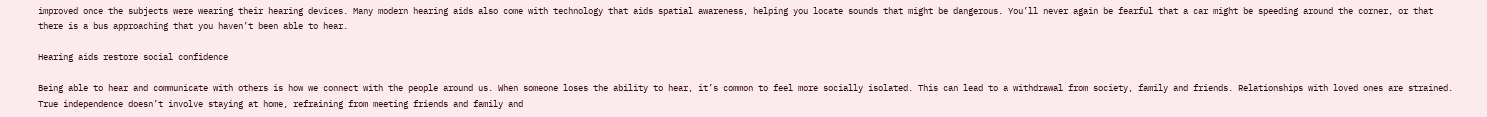improved once the subjects were wearing their hearing devices. Many modern hearing aids also come with technology that aids spatial awareness, helping you locate sounds that might be dangerous. You’ll never again be fearful that a car might be speeding around the corner, or that there is a bus approaching that you haven’t been able to hear.

Hearing aids restore social confidence

Being able to hear and communicate with others is how we connect with the people around us. When someone loses the ability to hear, it’s common to feel more socially isolated. This can lead to a withdrawal from society, family and friends. Relationships with loved ones are strained. True independence doesn’t involve staying at home, refraining from meeting friends and family and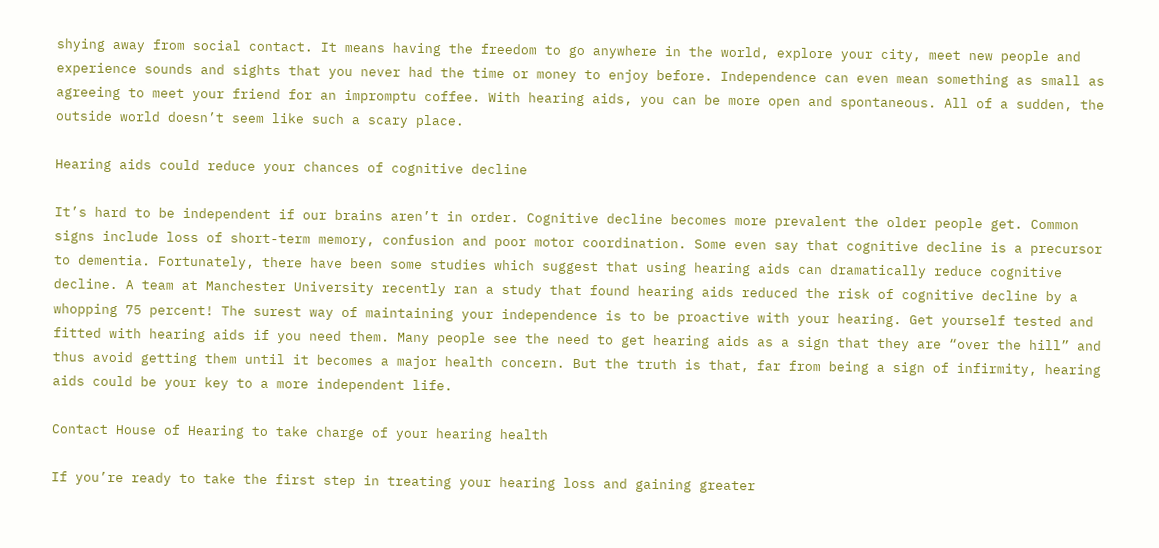shying away from social contact. It means having the freedom to go anywhere in the world, explore your city, meet new people and experience sounds and sights that you never had the time or money to enjoy before. Independence can even mean something as small as agreeing to meet your friend for an impromptu coffee. With hearing aids, you can be more open and spontaneous. All of a sudden, the outside world doesn’t seem like such a scary place.

Hearing aids could reduce your chances of cognitive decline

It’s hard to be independent if our brains aren’t in order. Cognitive decline becomes more prevalent the older people get. Common signs include loss of short-term memory, confusion and poor motor coordination. Some even say that cognitive decline is a precursor to dementia. Fortunately, there have been some studies which suggest that using hearing aids can dramatically reduce cognitive decline. A team at Manchester University recently ran a study that found hearing aids reduced the risk of cognitive decline by a whopping 75 percent! The surest way of maintaining your independence is to be proactive with your hearing. Get yourself tested and fitted with hearing aids if you need them. Many people see the need to get hearing aids as a sign that they are “over the hill” and thus avoid getting them until it becomes a major health concern. But the truth is that, far from being a sign of infirmity, hearing aids could be your key to a more independent life.

Contact House of Hearing to take charge of your hearing health

If you’re ready to take the first step in treating your hearing loss and gaining greater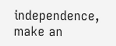independence, make an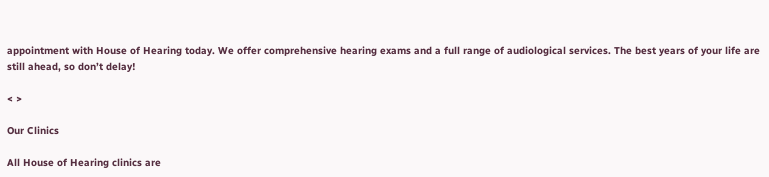appointment with House of Hearing today. We offer comprehensive hearing exams and a full range of audiological services. The best years of your life are still ahead, so don’t delay!

< >

Our Clinics

All House of Hearing clinics are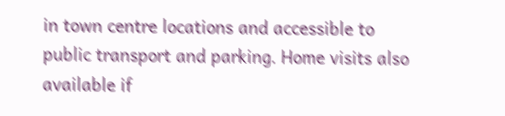in town centre locations and accessible to public transport and parking. Home visits also available if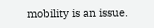mobility is an issue.